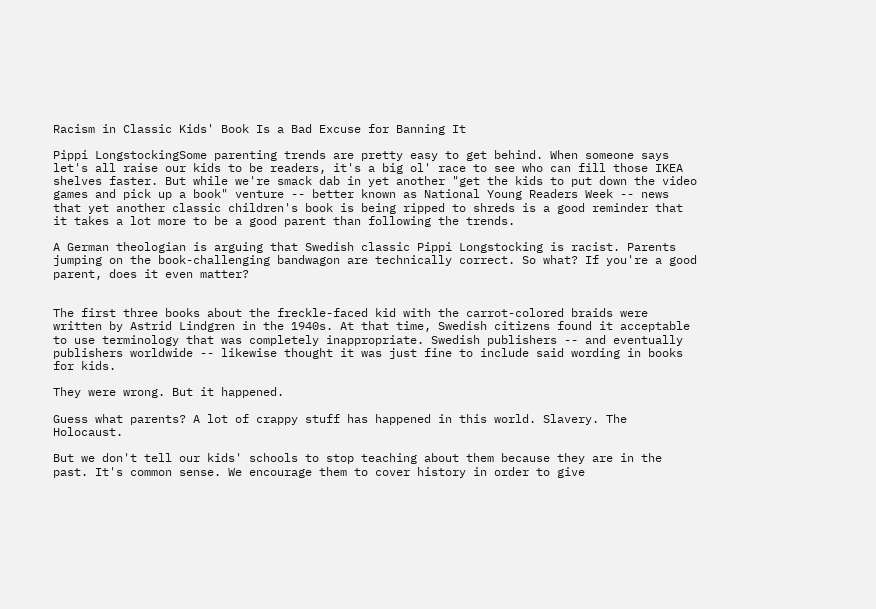Racism in Classic Kids' Book Is a Bad Excuse for Banning It

Pippi LongstockingSome parenting trends are pretty easy to get behind. When someone says let's all raise our kids to be readers, it's a big ol' race to see who can fill those IKEA shelves faster. But while we're smack dab in yet another "get the kids to put down the video games and pick up a book" venture -- better known as National Young Readers Week -- news that yet another classic children's book is being ripped to shreds is a good reminder that it takes a lot more to be a good parent than following the trends.

A German theologian is arguing that Swedish classic Pippi Longstocking is racist. Parents jumping on the book-challenging bandwagon are technically correct. So what? If you're a good parent, does it even matter?


The first three books about the freckle-faced kid with the carrot-colored braids were written by Astrid Lindgren in the 1940s. At that time, Swedish citizens found it acceptable to use terminology that was completely inappropriate. Swedish publishers -- and eventually publishers worldwide -- likewise thought it was just fine to include said wording in books for kids.

They were wrong. But it happened.

Guess what parents? A lot of crappy stuff has happened in this world. Slavery. The Holocaust.

But we don't tell our kids' schools to stop teaching about them because they are in the past. It's common sense. We encourage them to cover history in order to give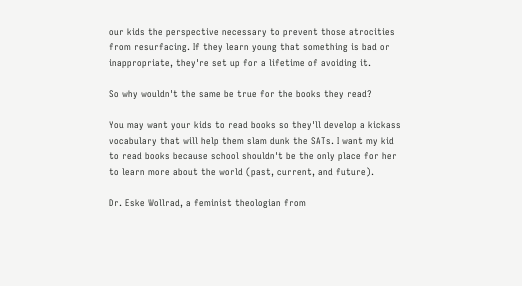our kids the perspective necessary to prevent those atrocities from resurfacing. If they learn young that something is bad or inappropriate, they're set up for a lifetime of avoiding it.

So why wouldn't the same be true for the books they read?

You may want your kids to read books so they'll develop a kickass vocabulary that will help them slam dunk the SATs. I want my kid to read books because school shouldn't be the only place for her to learn more about the world (past, current, and future).

Dr. Eske Wollrad, a feminist theologian from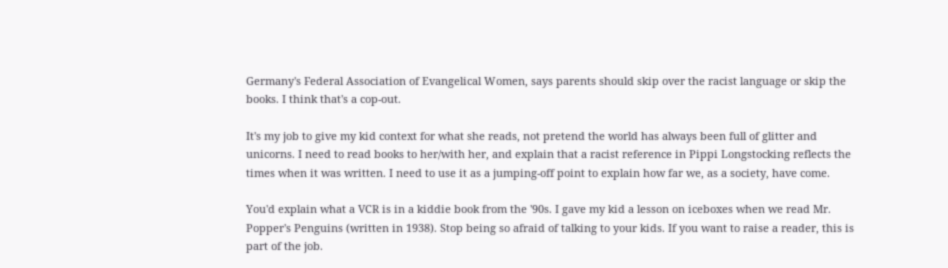Germany's Federal Association of Evangelical Women, says parents should skip over the racist language or skip the books. I think that's a cop-out.

It's my job to give my kid context for what she reads, not pretend the world has always been full of glitter and unicorns. I need to read books to her/with her, and explain that a racist reference in Pippi Longstocking reflects the times when it was written. I need to use it as a jumping-off point to explain how far we, as a society, have come.

You'd explain what a VCR is in a kiddie book from the '90s. I gave my kid a lesson on iceboxes when we read Mr. Popper's Penguins (written in 1938). Stop being so afraid of talking to your kids. If you want to raise a reader, this is part of the job.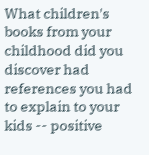What children's books from your childhood did you discover had references you had to explain to your kids -- positive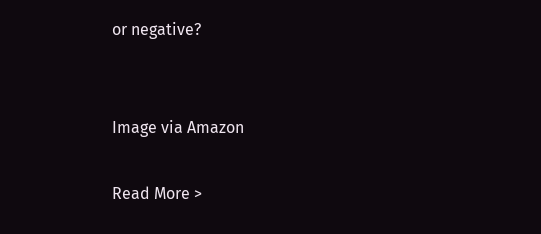or negative?


Image via Amazon

Read More >